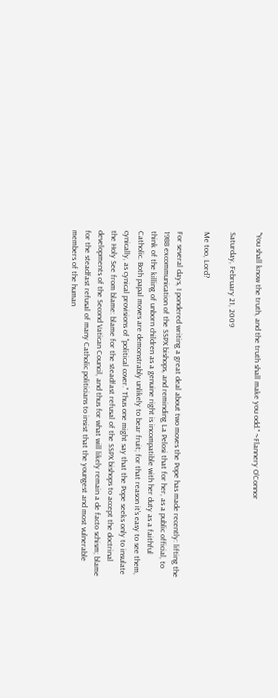"You shall know the truth, and the truth shall make you odd." ~Flannery O'Connor

Saturday, February 21, 2009

Me too, Lord?

For several days, I pondered writing a great deal about two moves the Pope has made recently: lifting the 1988 excommunication of the SSPX bishops, and reminding La Pelosi that for her, as a public official, to think of the killing of unborn children as a genuine right is incompatible with her duty as a faithful Catholic. Both papal moves are demonstrably unlikely to bear fruit; for that reason it's easy to see them, cynically, as cynical provisions of "political cover." Thus one might say that the Pope seeks only to insulate the Holy See from blame: blame for the steadfast refusal of the SSPX bishops to accept the doctrinal developments of the Second Vatican Council, and thus for what will likely remain a de facto schism; blame for the steadfast refusal of many Catholic politicians to insist that the youngest and most vulnerable members of the human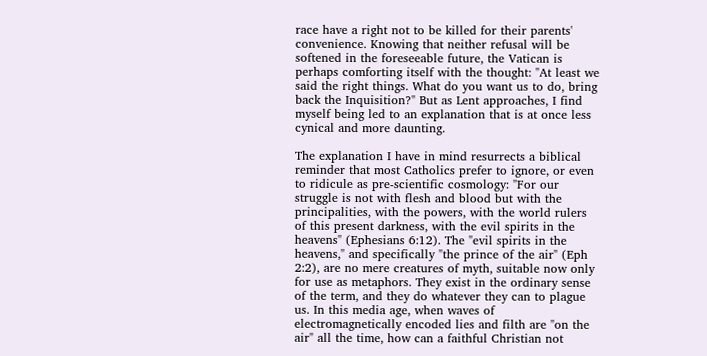race have a right not to be killed for their parents' convenience. Knowing that neither refusal will be softened in the foreseeable future, the Vatican is perhaps comforting itself with the thought: "At least we said the right things. What do you want us to do, bring back the Inquisition?" But as Lent approaches, I find myself being led to an explanation that is at once less cynical and more daunting.

The explanation I have in mind resurrects a biblical reminder that most Catholics prefer to ignore, or even to ridicule as pre-scientific cosmology: "For our struggle is not with flesh and blood but with the principalities, with the powers, with the world rulers of this present darkness, with the evil spirits in the heavens" (Ephesians 6:12). The "evil spirits in the heavens," and specifically "the prince of the air" (Eph 2:2), are no mere creatures of myth, suitable now only for use as metaphors. They exist in the ordinary sense of the term, and they do whatever they can to plague us. In this media age, when waves of electromagnetically encoded lies and filth are "on the air" all the time, how can a faithful Christian not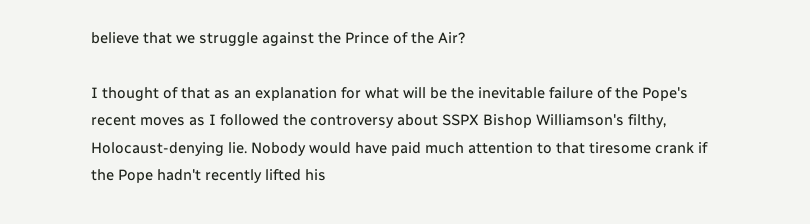believe that we struggle against the Prince of the Air?

I thought of that as an explanation for what will be the inevitable failure of the Pope's recent moves as I followed the controversy about SSPX Bishop Williamson's filthy, Holocaust-denying lie. Nobody would have paid much attention to that tiresome crank if the Pope hadn't recently lifted his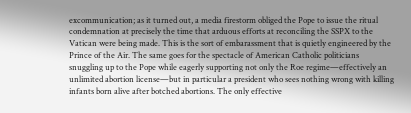excommunication; as it turned out, a media firestorm obliged the Pope to issue the ritual condemnation at precisely the time that arduous efforts at reconciling the SSPX to the Vatican were being made. This is the sort of embarassment that is quietly engineered by the Prince of the Air. The same goes for the spectacle of American Catholic politicians snuggling up to the Pope while eagerly supporting not only the Roe regime—effectively an unlimited abortion license—but in particular a president who sees nothing wrong with killing infants born alive after botched abortions. The only effective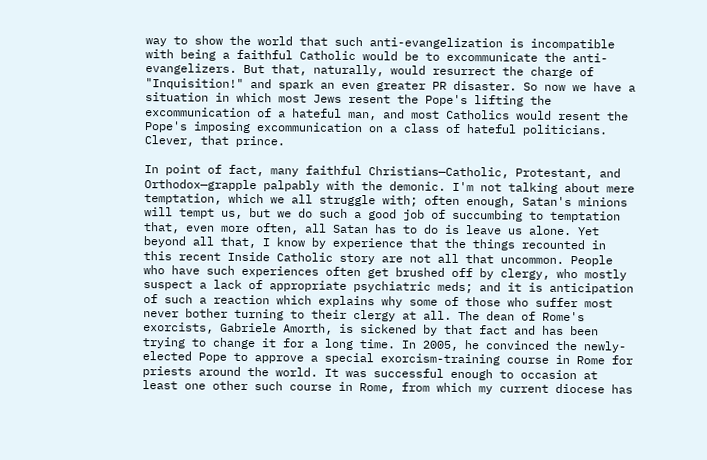way to show the world that such anti-evangelization is incompatible with being a faithful Catholic would be to excommunicate the anti-evangelizers. But that, naturally, would resurrect the charge of "Inquisition!" and spark an even greater PR disaster. So now we have a situation in which most Jews resent the Pope's lifting the excommunication of a hateful man, and most Catholics would resent the Pope's imposing excommunication on a class of hateful politicians. Clever, that prince.

In point of fact, many faithful Christians—Catholic, Protestant, and Orthodox—grapple palpably with the demonic. I'm not talking about mere temptation, which we all struggle with; often enough, Satan's minions will tempt us, but we do such a good job of succumbing to temptation that, even more often, all Satan has to do is leave us alone. Yet beyond all that, I know by experience that the things recounted in this recent Inside Catholic story are not all that uncommon. People who have such experiences often get brushed off by clergy, who mostly suspect a lack of appropriate psychiatric meds; and it is anticipation of such a reaction which explains why some of those who suffer most never bother turning to their clergy at all. The dean of Rome's exorcists, Gabriele Amorth, is sickened by that fact and has been trying to change it for a long time. In 2005, he convinced the newly-elected Pope to approve a special exorcism-training course in Rome for priests around the world. It was successful enough to occasion at least one other such course in Rome, from which my current diocese has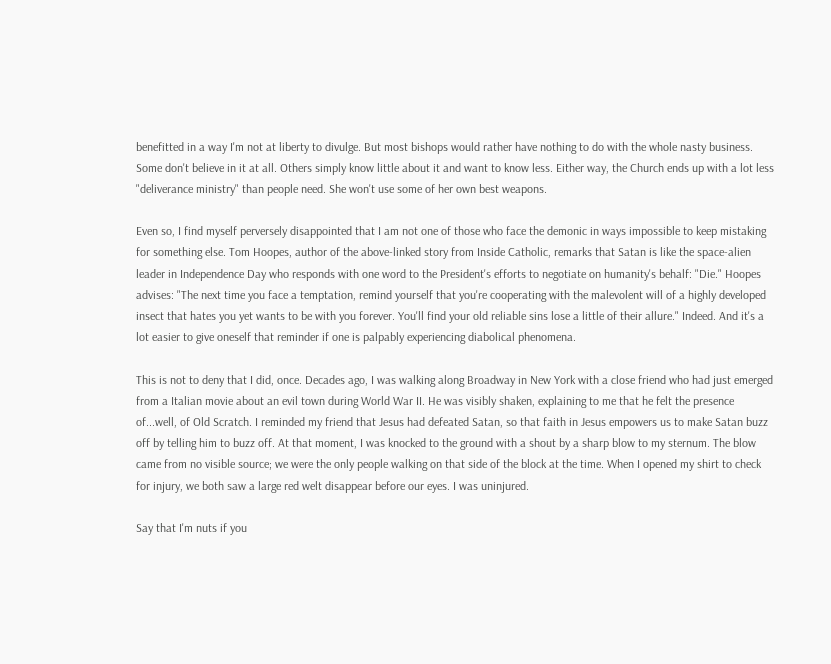benefitted in a way I'm not at liberty to divulge. But most bishops would rather have nothing to do with the whole nasty business. Some don't believe in it at all. Others simply know little about it and want to know less. Either way, the Church ends up with a lot less "deliverance ministry" than people need. She won't use some of her own best weapons.

Even so, I find myself perversely disappointed that I am not one of those who face the demonic in ways impossible to keep mistaking for something else. Tom Hoopes, author of the above-linked story from Inside Catholic, remarks that Satan is like the space-alien leader in Independence Day who responds with one word to the President's efforts to negotiate on humanity's behalf: "Die." Hoopes advises: "The next time you face a temptation, remind yourself that you're cooperating with the malevolent will of a highly developed insect that hates you yet wants to be with you forever. You'll find your old reliable sins lose a little of their allure." Indeed. And it's a lot easier to give oneself that reminder if one is palpably experiencing diabolical phenomena.

This is not to deny that I did, once. Decades ago, I was walking along Broadway in New York with a close friend who had just emerged from a Italian movie about an evil town during World War II. He was visibly shaken, explaining to me that he felt the presence of...well, of Old Scratch. I reminded my friend that Jesus had defeated Satan, so that faith in Jesus empowers us to make Satan buzz off by telling him to buzz off. At that moment, I was knocked to the ground with a shout by a sharp blow to my sternum. The blow came from no visible source; we were the only people walking on that side of the block at the time. When I opened my shirt to check for injury, we both saw a large red welt disappear before our eyes. I was uninjured.

Say that I'm nuts if you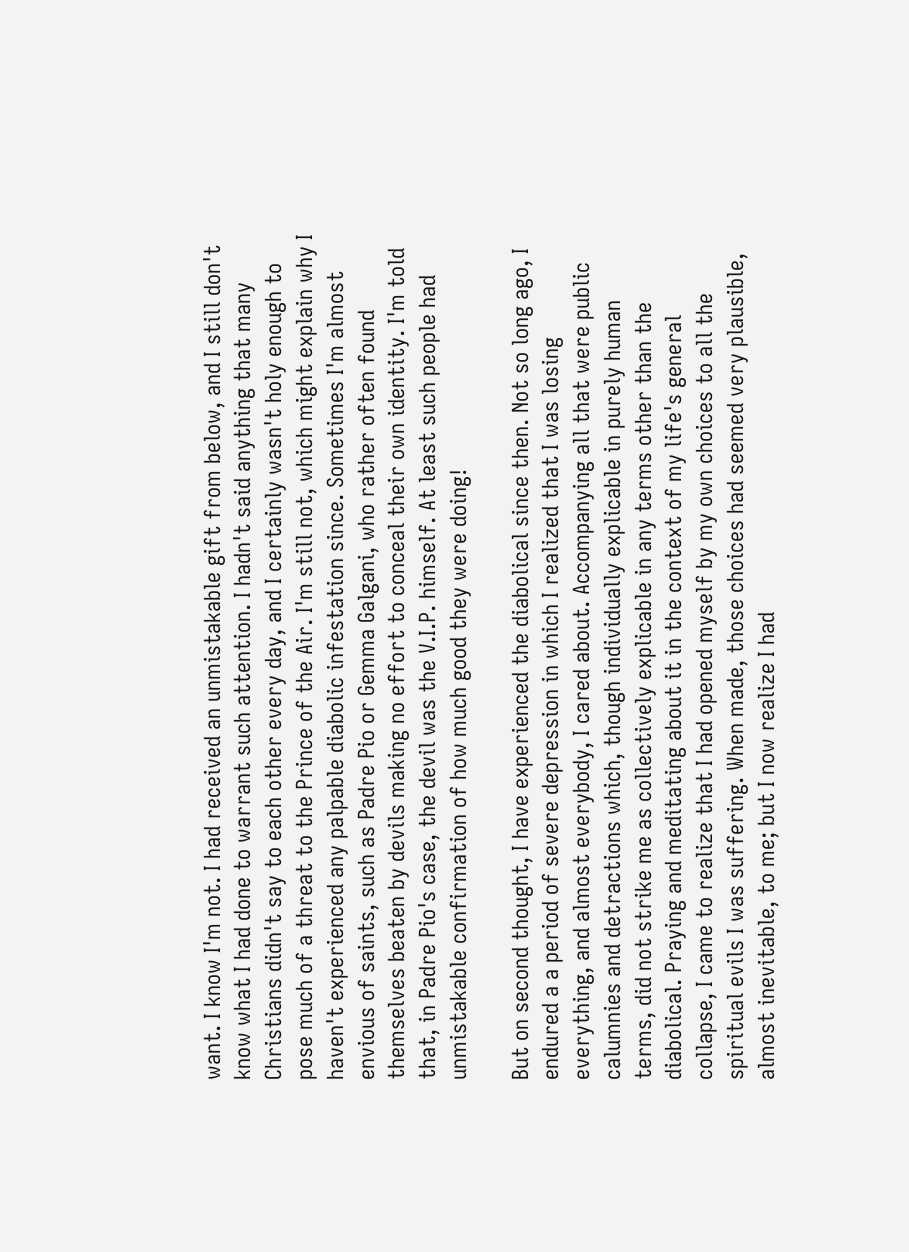want. I know I'm not. I had received an unmistakable gift from below, and I still don't know what I had done to warrant such attention. I hadn't said anything that many Christians didn't say to each other every day, and I certainly wasn't holy enough to pose much of a threat to the Prince of the Air. I'm still not, which might explain why I haven't experienced any palpable diabolic infestation since. Sometimes I'm almost envious of saints, such as Padre Pio or Gemma Galgani, who rather often found themselves beaten by devils making no effort to conceal their own identity. I'm told that, in Padre Pio's case, the devil was the V.I.P. himself. At least such people had unmistakable confirmation of how much good they were doing!

But on second thought, I have experienced the diabolical since then. Not so long ago, I endured a a period of severe depression in which I realized that I was losing everything, and almost everybody, I cared about. Accompanying all that were public calumnies and detractions which, though individually explicable in purely human terms, did not strike me as collectively explicable in any terms other than the diabolical. Praying and meditating about it in the context of my life's general collapse, I came to realize that I had opened myself by my own choices to all the spiritual evils I was suffering. When made, those choices had seemed very plausible, almost inevitable, to me; but I now realize I had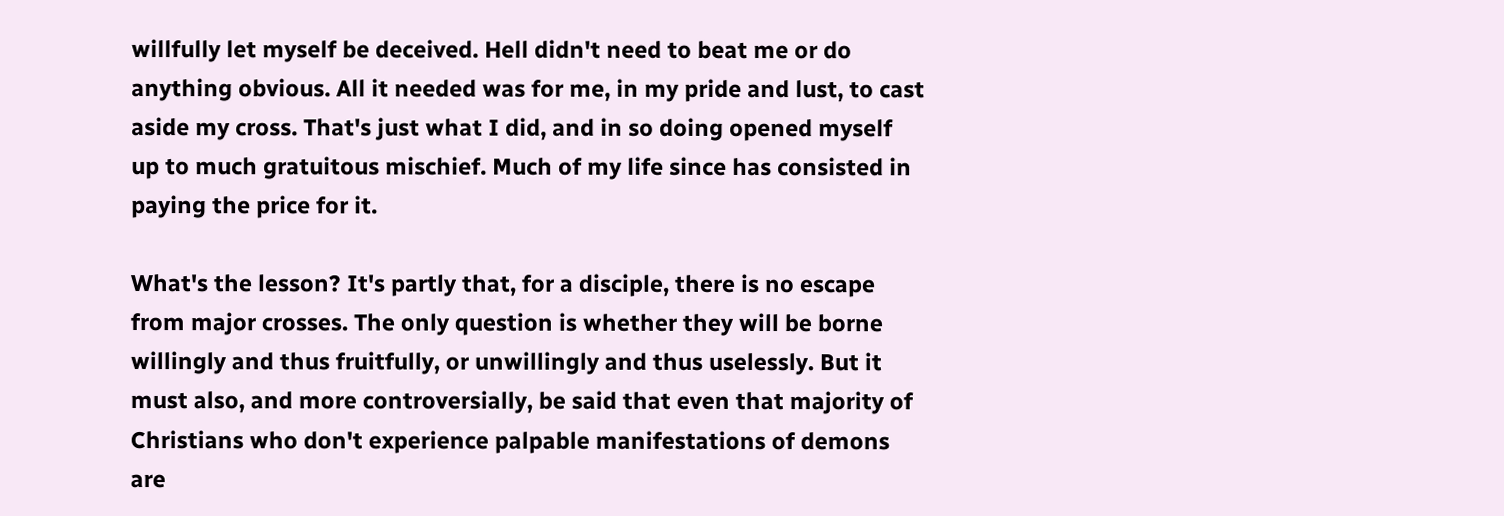willfully let myself be deceived. Hell didn't need to beat me or do anything obvious. All it needed was for me, in my pride and lust, to cast aside my cross. That's just what I did, and in so doing opened myself up to much gratuitous mischief. Much of my life since has consisted in paying the price for it.

What's the lesson? It's partly that, for a disciple, there is no escape from major crosses. The only question is whether they will be borne willingly and thus fruitfully, or unwillingly and thus uselessly. But it must also, and more controversially, be said that even that majority of Christians who don't experience palpable manifestations of demons are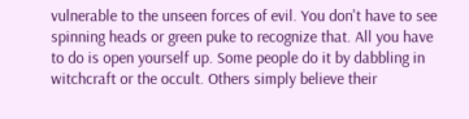vulnerable to the unseen forces of evil. You don't have to see spinning heads or green puke to recognize that. All you have to do is open yourself up. Some people do it by dabbling in witchcraft or the occult. Others simply believe their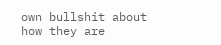own bullshit about how they are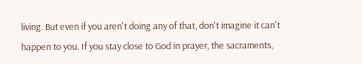living. But even if you aren't doing any of that, don't imagine it can't happen to you. If you stay close to God in prayer, the sacraments,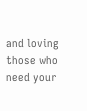and loving those who need your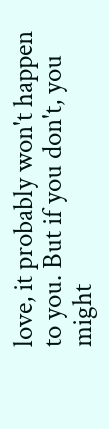love, it probably won't happen to you. But if you don't, you might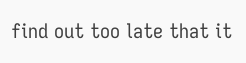find out too late that it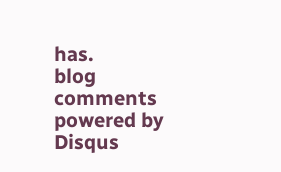has.
blog comments powered by Disqus